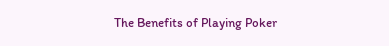The Benefits of Playing Poker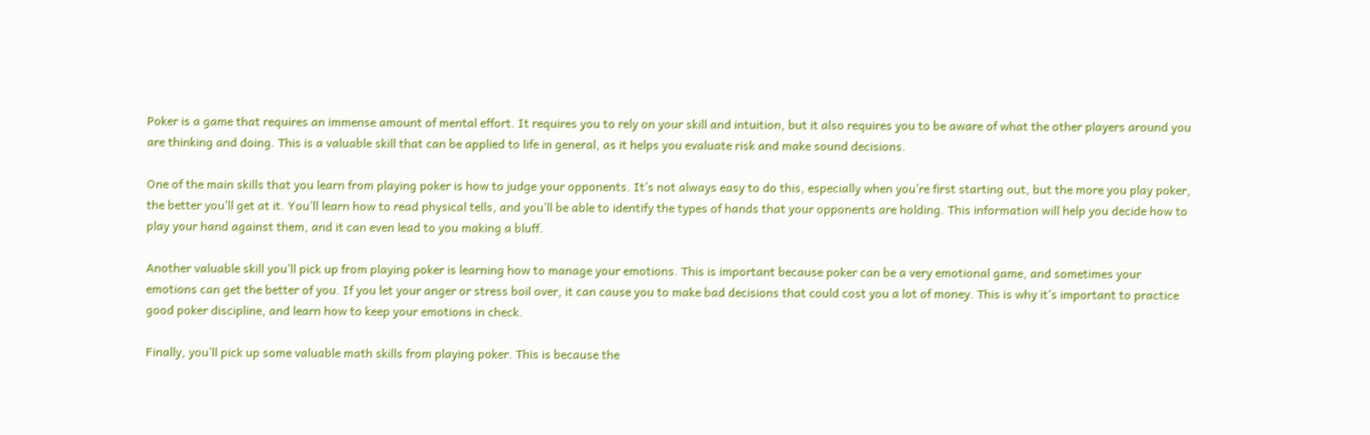Poker is a game that requires an immense amount of mental effort. It requires you to rely on your skill and intuition, but it also requires you to be aware of what the other players around you are thinking and doing. This is a valuable skill that can be applied to life in general, as it helps you evaluate risk and make sound decisions.

One of the main skills that you learn from playing poker is how to judge your opponents. It’s not always easy to do this, especially when you’re first starting out, but the more you play poker, the better you’ll get at it. You’ll learn how to read physical tells, and you’ll be able to identify the types of hands that your opponents are holding. This information will help you decide how to play your hand against them, and it can even lead to you making a bluff.

Another valuable skill you’ll pick up from playing poker is learning how to manage your emotions. This is important because poker can be a very emotional game, and sometimes your emotions can get the better of you. If you let your anger or stress boil over, it can cause you to make bad decisions that could cost you a lot of money. This is why it’s important to practice good poker discipline, and learn how to keep your emotions in check.

Finally, you’ll pick up some valuable math skills from playing poker. This is because the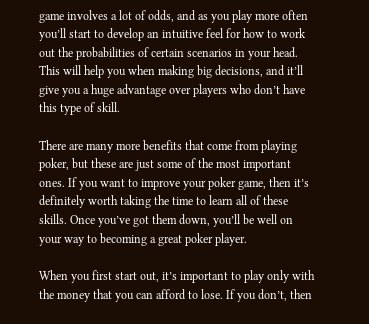game involves a lot of odds, and as you play more often you’ll start to develop an intuitive feel for how to work out the probabilities of certain scenarios in your head. This will help you when making big decisions, and it’ll give you a huge advantage over players who don’t have this type of skill.

There are many more benefits that come from playing poker, but these are just some of the most important ones. If you want to improve your poker game, then it’s definitely worth taking the time to learn all of these skills. Once you’ve got them down, you’ll be well on your way to becoming a great poker player.

When you first start out, it’s important to play only with the money that you can afford to lose. If you don’t, then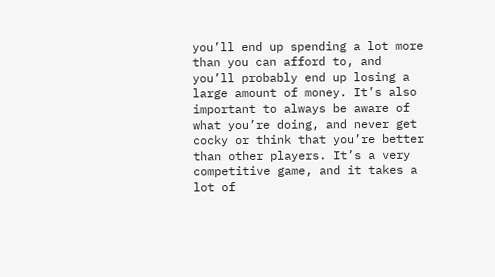you’ll end up spending a lot more than you can afford to, and you’ll probably end up losing a large amount of money. It’s also important to always be aware of what you’re doing, and never get cocky or think that you’re better than other players. It’s a very competitive game, and it takes a lot of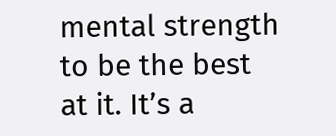mental strength to be the best at it. It’s a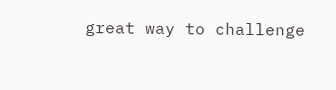great way to challenge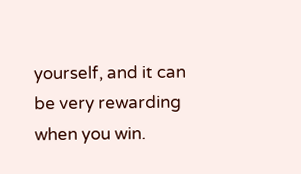yourself, and it can be very rewarding when you win.